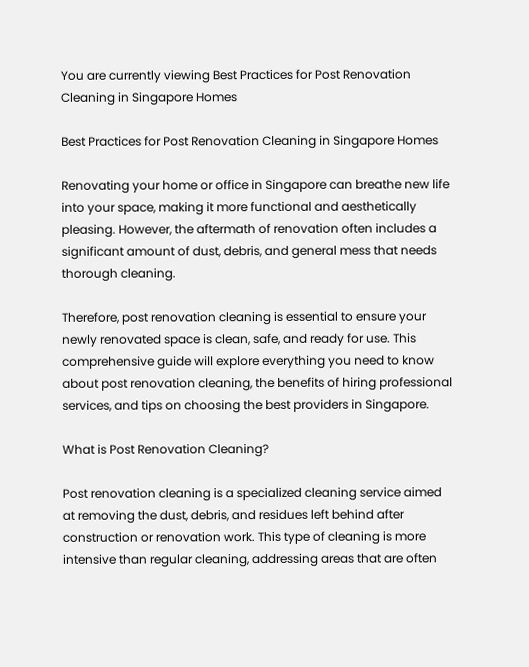You are currently viewing Best Practices for Post Renovation Cleaning in Singapore Homes

Best Practices for Post Renovation Cleaning in Singapore Homes

Renovating your home or office in Singapore can breathe new life into your space, making it more functional and aesthetically pleasing. However, the aftermath of renovation often includes a significant amount of dust, debris, and general mess that needs thorough cleaning.

Therefore, post renovation cleaning is essential to ensure your newly renovated space is clean, safe, and ready for use. This comprehensive guide will explore everything you need to know about post renovation cleaning, the benefits of hiring professional services, and tips on choosing the best providers in Singapore.

What is Post Renovation Cleaning?

Post renovation cleaning is a specialized cleaning service aimed at removing the dust, debris, and residues left behind after construction or renovation work. This type of cleaning is more intensive than regular cleaning, addressing areas that are often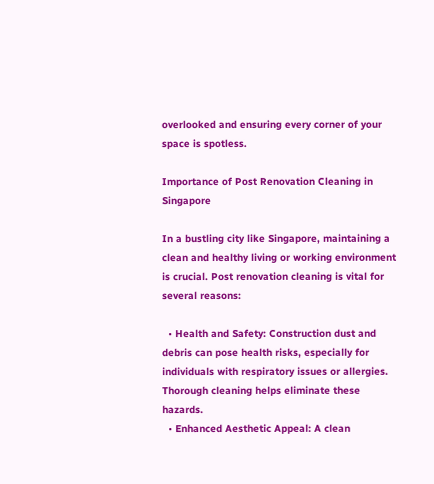overlooked and ensuring every corner of your space is spotless.

Importance of Post Renovation Cleaning in Singapore

In a bustling city like Singapore, maintaining a clean and healthy living or working environment is crucial. Post renovation cleaning is vital for several reasons:

  • Health and Safety: Construction dust and debris can pose health risks, especially for individuals with respiratory issues or allergies. Thorough cleaning helps eliminate these hazards.
  • Enhanced Aesthetic Appeal: A clean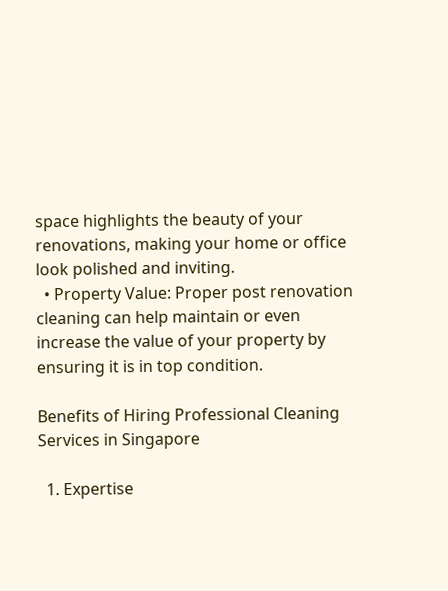space highlights the beauty of your renovations, making your home or office look polished and inviting.
  • Property Value: Proper post renovation cleaning can help maintain or even increase the value of your property by ensuring it is in top condition.

Benefits of Hiring Professional Cleaning Services in Singapore

  1. Expertise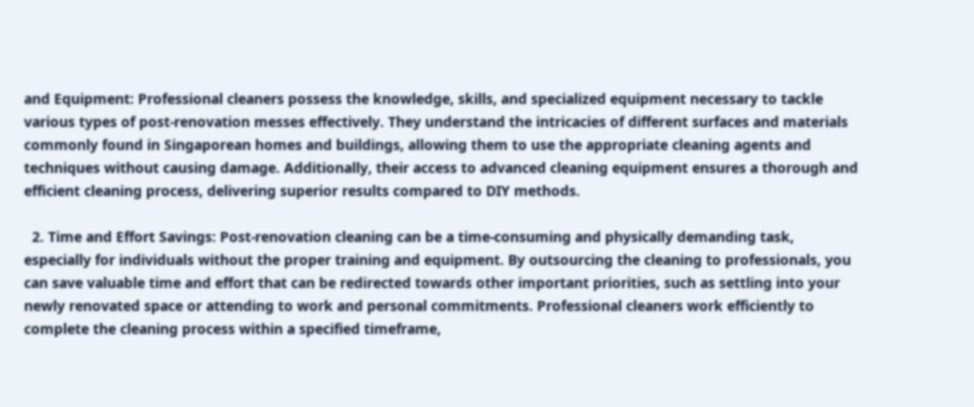and Equipment: Professional cleaners possess the knowledge, skills, and specialized equipment necessary to tackle various types of post-renovation messes effectively. They understand the intricacies of different surfaces and materials commonly found in Singaporean homes and buildings, allowing them to use the appropriate cleaning agents and techniques without causing damage. Additionally, their access to advanced cleaning equipment ensures a thorough and efficient cleaning process, delivering superior results compared to DIY methods.

  2. Time and Effort Savings: Post-renovation cleaning can be a time-consuming and physically demanding task, especially for individuals without the proper training and equipment. By outsourcing the cleaning to professionals, you can save valuable time and effort that can be redirected towards other important priorities, such as settling into your newly renovated space or attending to work and personal commitments. Professional cleaners work efficiently to complete the cleaning process within a specified timeframe,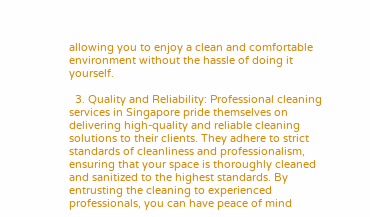allowing you to enjoy a clean and comfortable environment without the hassle of doing it yourself.

  3. Quality and Reliability: Professional cleaning services in Singapore pride themselves on delivering high-quality and reliable cleaning solutions to their clients. They adhere to strict standards of cleanliness and professionalism, ensuring that your space is thoroughly cleaned and sanitized to the highest standards. By entrusting the cleaning to experienced professionals, you can have peace of mind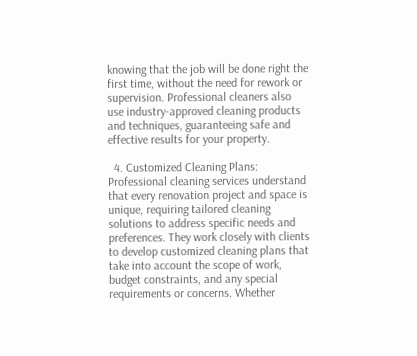knowing that the job will be done right the first time, without the need for rework or supervision. Professional cleaners also use industry-approved cleaning products and techniques, guaranteeing safe and effective results for your property.

  4. Customized Cleaning Plans: Professional cleaning services understand that every renovation project and space is unique, requiring tailored cleaning solutions to address specific needs and preferences. They work closely with clients to develop customized cleaning plans that take into account the scope of work, budget constraints, and any special requirements or concerns. Whether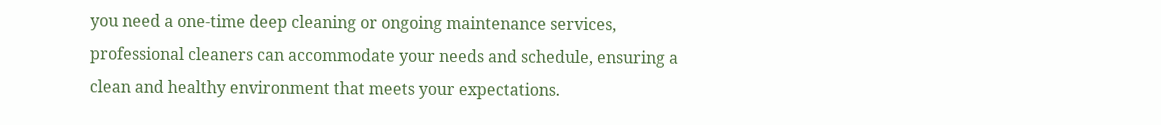you need a one-time deep cleaning or ongoing maintenance services, professional cleaners can accommodate your needs and schedule, ensuring a clean and healthy environment that meets your expectations.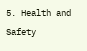5. Health and Safety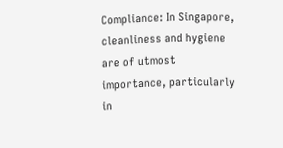Compliance: In Singapore, cleanliness and hygiene are of utmost importance, particularly in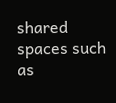shared spaces such as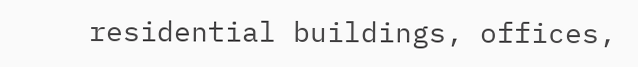residential buildings, offices,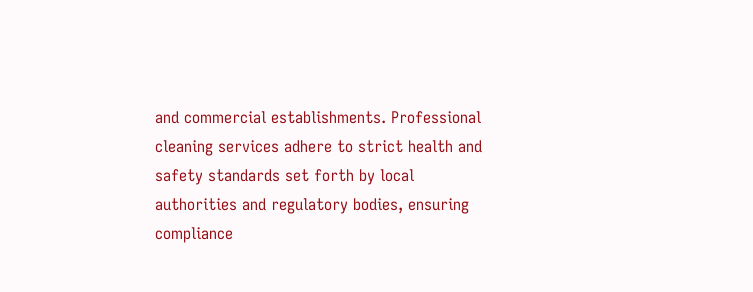and commercial establishments. Professional cleaning services adhere to strict health and safety standards set forth by local authorities and regulatory bodies, ensuring compliance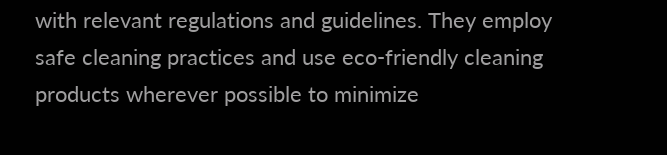with relevant regulations and guidelines. They employ safe cleaning practices and use eco-friendly cleaning products wherever possible to minimize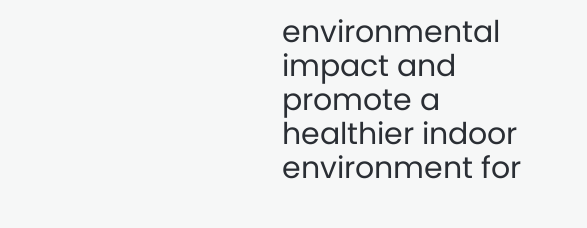environmental impact and promote a healthier indoor environment for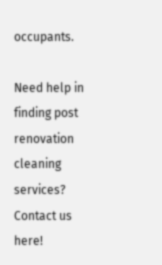occupants.

Need help in finding post renovation cleaning services? Contact us here!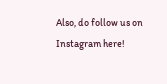Also, do follow us on Instagram here!